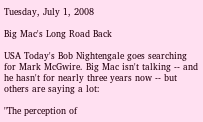Tuesday, July 1, 2008

Big Mac's Long Road Back

USA Today's Bob Nightengale goes searching for Mark McGwire. Big Mac isn't talking -- and he hasn't for nearly three years now -- but others are saying a lot:

"The perception of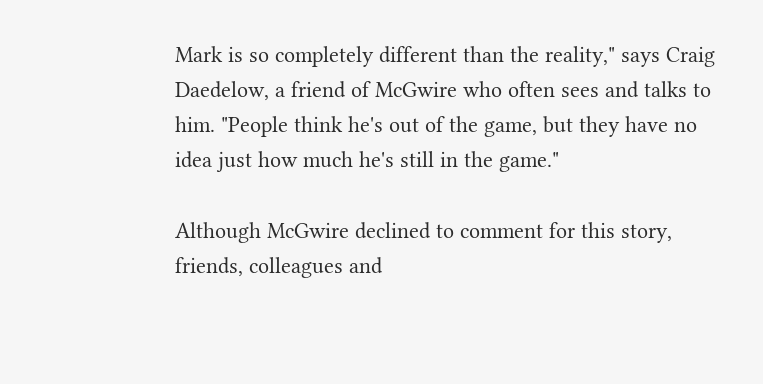Mark is so completely different than the reality," says Craig Daedelow, a friend of McGwire who often sees and talks to him. "People think he's out of the game, but they have no idea just how much he's still in the game."

Although McGwire declined to comment for this story, friends, colleagues and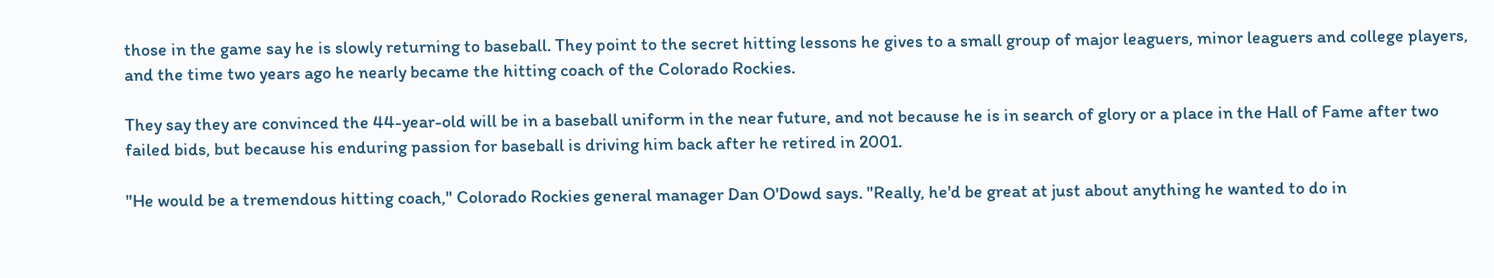those in the game say he is slowly returning to baseball. They point to the secret hitting lessons he gives to a small group of major leaguers, minor leaguers and college players, and the time two years ago he nearly became the hitting coach of the Colorado Rockies.

They say they are convinced the 44-year-old will be in a baseball uniform in the near future, and not because he is in search of glory or a place in the Hall of Fame after two failed bids, but because his enduring passion for baseball is driving him back after he retired in 2001.

"He would be a tremendous hitting coach," Colorado Rockies general manager Dan O'Dowd says. "Really, he'd be great at just about anything he wanted to do in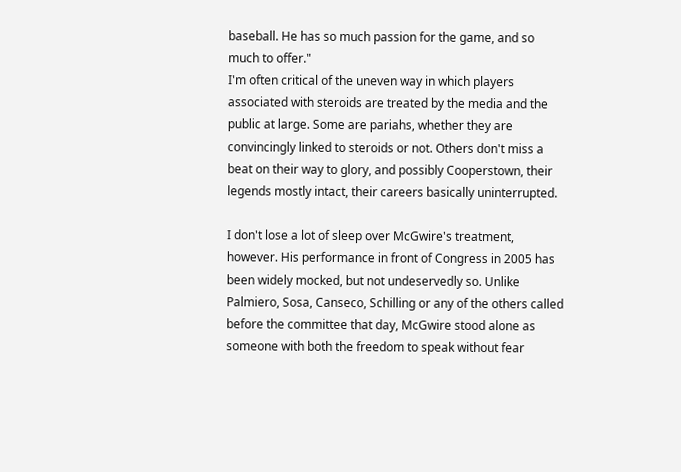baseball. He has so much passion for the game, and so much to offer."
I'm often critical of the uneven way in which players associated with steroids are treated by the media and the public at large. Some are pariahs, whether they are convincingly linked to steroids or not. Others don't miss a beat on their way to glory, and possibly Cooperstown, their legends mostly intact, their careers basically uninterrupted.

I don't lose a lot of sleep over McGwire's treatment, however. His performance in front of Congress in 2005 has been widely mocked, but not undeservedly so. Unlike Palmiero, Sosa, Canseco, Schilling or any of the others called before the committee that day, McGwire stood alone as someone with both the freedom to speak without fear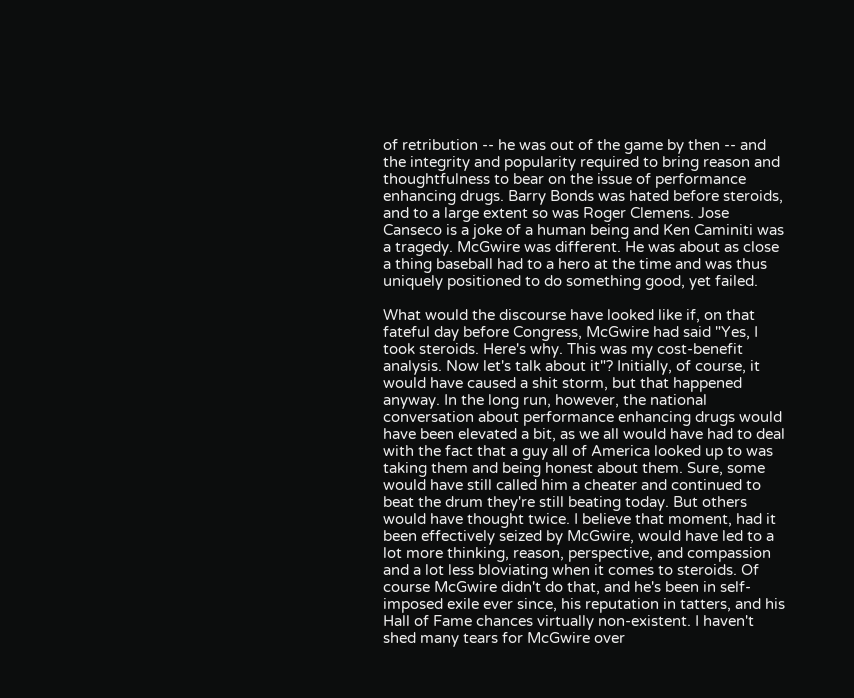of retribution -- he was out of the game by then -- and the integrity and popularity required to bring reason and thoughtfulness to bear on the issue of performance enhancing drugs. Barry Bonds was hated before steroids, and to a large extent so was Roger Clemens. Jose Canseco is a joke of a human being and Ken Caminiti was a tragedy. McGwire was different. He was about as close a thing baseball had to a hero at the time and was thus uniquely positioned to do something good, yet failed.

What would the discourse have looked like if, on that fateful day before Congress, McGwire had said "Yes, I took steroids. Here's why. This was my cost-benefit analysis. Now let's talk about it"? Initially, of course, it would have caused a shit storm, but that happened anyway. In the long run, however, the national conversation about performance enhancing drugs would have been elevated a bit, as we all would have had to deal with the fact that a guy all of America looked up to was taking them and being honest about them. Sure, some would have still called him a cheater and continued to beat the drum they're still beating today. But others would have thought twice. I believe that moment, had it been effectively seized by McGwire, would have led to a lot more thinking, reason, perspective, and compassion and a lot less bloviating when it comes to steroids. Of course McGwire didn't do that, and he's been in self-imposed exile ever since, his reputation in tatters, and his Hall of Fame chances virtually non-existent. I haven't shed many tears for McGwire over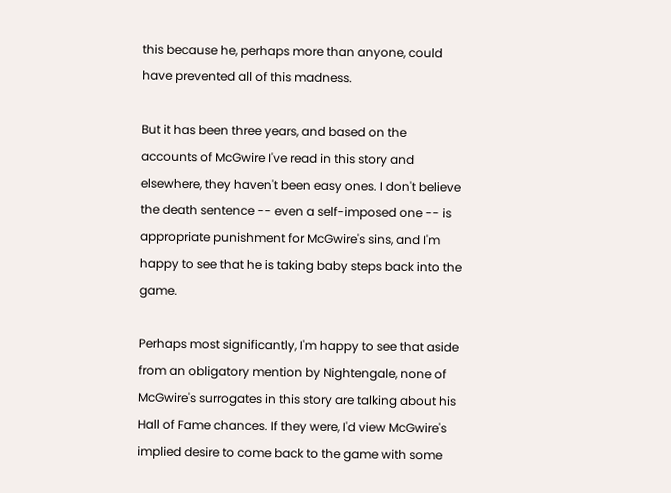this because he, perhaps more than anyone, could have prevented all of this madness.

But it has been three years, and based on the accounts of McGwire I've read in this story and elsewhere, they haven't been easy ones. I don't believe the death sentence -- even a self-imposed one -- is appropriate punishment for McGwire's sins, and I'm happy to see that he is taking baby steps back into the game.

Perhaps most significantly, I'm happy to see that aside from an obligatory mention by Nightengale, none of McGwire's surrogates in this story are talking about his Hall of Fame chances. If they were, I'd view McGwire's implied desire to come back to the game with some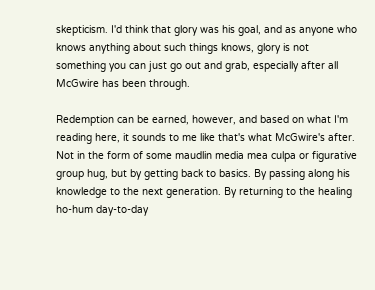skepticism. I'd think that glory was his goal, and as anyone who knows anything about such things knows, glory is not something you can just go out and grab, especially after all McGwire has been through.

Redemption can be earned, however, and based on what I'm reading here, it sounds to me like that's what McGwire's after. Not in the form of some maudlin media mea culpa or figurative group hug, but by getting back to basics. By passing along his knowledge to the next generation. By returning to the healing ho-hum day-to-day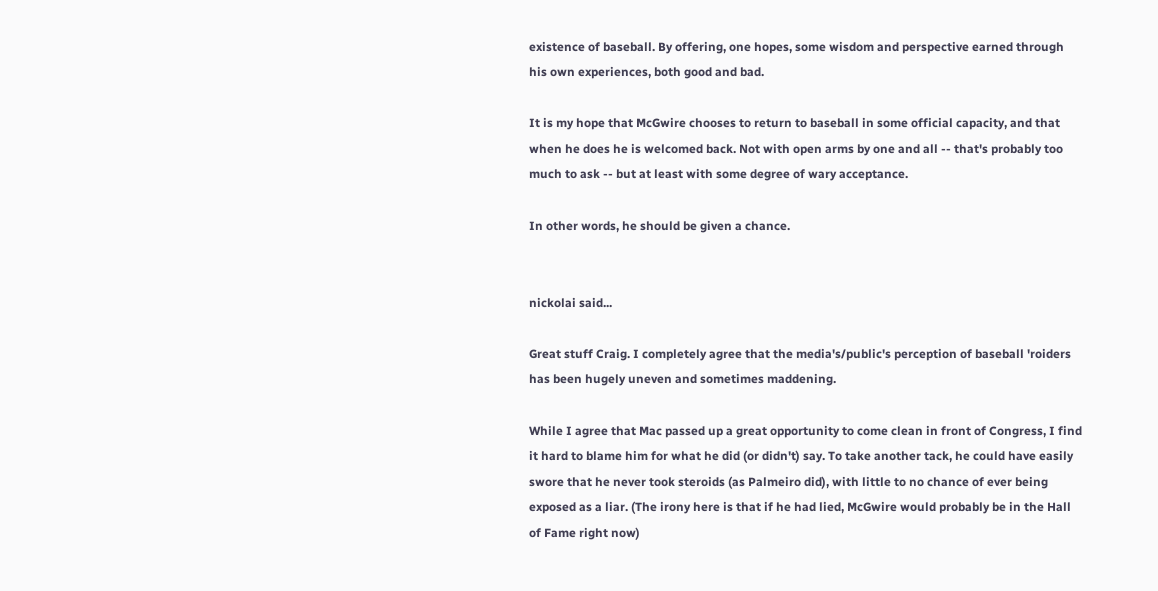existence of baseball. By offering, one hopes, some wisdom and perspective earned through his own experiences, both good and bad.

It is my hope that McGwire chooses to return to baseball in some official capacity, and that when he does he is welcomed back. Not with open arms by one and all -- that's probably too much to ask -- but at least with some degree of wary acceptance.

In other words, he should be given a chance.


nickolai said...

Great stuff Craig. I completely agree that the media's/public's perception of baseball 'roiders has been hugely uneven and sometimes maddening.

While I agree that Mac passed up a great opportunity to come clean in front of Congress, I find it hard to blame him for what he did (or didn't) say. To take another tack, he could have easily swore that he never took steroids (as Palmeiro did), with little to no chance of ever being exposed as a liar. (The irony here is that if he had lied, McGwire would probably be in the Hall of Fame right now)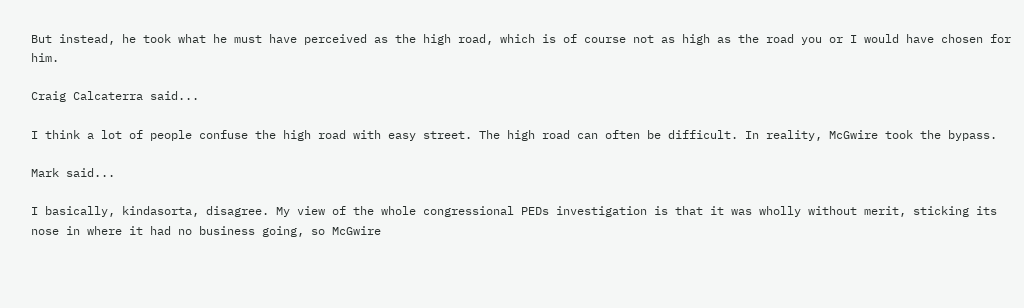But instead, he took what he must have perceived as the high road, which is of course not as high as the road you or I would have chosen for him.

Craig Calcaterra said...

I think a lot of people confuse the high road with easy street. The high road can often be difficult. In reality, McGwire took the bypass.

Mark said...

I basically, kindasorta, disagree. My view of the whole congressional PEDs investigation is that it was wholly without merit, sticking its nose in where it had no business going, so McGwire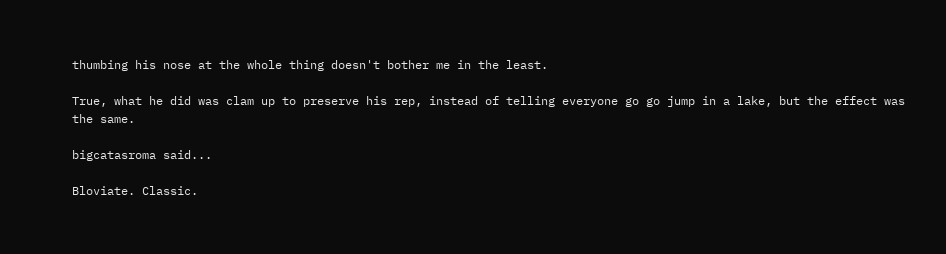thumbing his nose at the whole thing doesn't bother me in the least.

True, what he did was clam up to preserve his rep, instead of telling everyone go go jump in a lake, but the effect was the same.

bigcatasroma said...

Bloviate. Classic.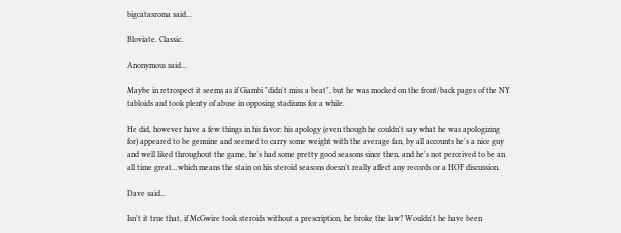bigcatasroma said...

Bloviate. Classic.

Anonymous said...

Maybe in retrospect it seems as if Giambi "didn't miss a beat", but he was mocked on the front/back pages of the NY tabloids and took plenty of abuse in opposing stadiums for a while.

He did, however have a few things in his favor: his apology (even though he couldn't say what he was apologizing for) appeared to be genuine and seemed to carry some weight with the average fan, by all accounts he's a nice guy and well liked throughout the game, he's had some pretty good seasons since then, and he's not perceived to be an all time great...which means the stain on his steroid seasons doesn't really affect any records or a HOF discussion.

Dave said...

Isn't it true that, if McGwire took steroids without a prescription, he broke the law? Wouldn't he have been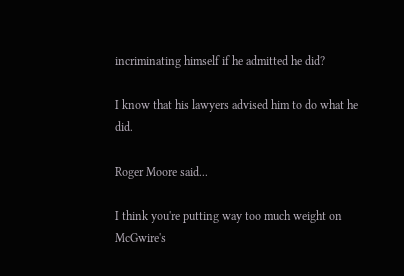incriminating himself if he admitted he did?

I know that his lawyers advised him to do what he did.

Roger Moore said...

I think you're putting way too much weight on McGwire's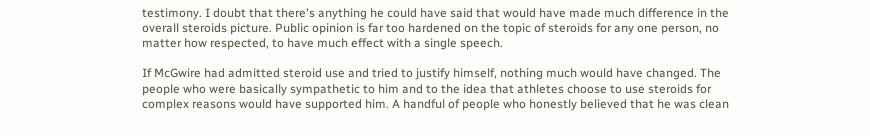testimony. I doubt that there's anything he could have said that would have made much difference in the overall steroids picture. Public opinion is far too hardened on the topic of steroids for any one person, no matter how respected, to have much effect with a single speech.

If McGwire had admitted steroid use and tried to justify himself, nothing much would have changed. The people who were basically sympathetic to him and to the idea that athletes choose to use steroids for complex reasons would have supported him. A handful of people who honestly believed that he was clean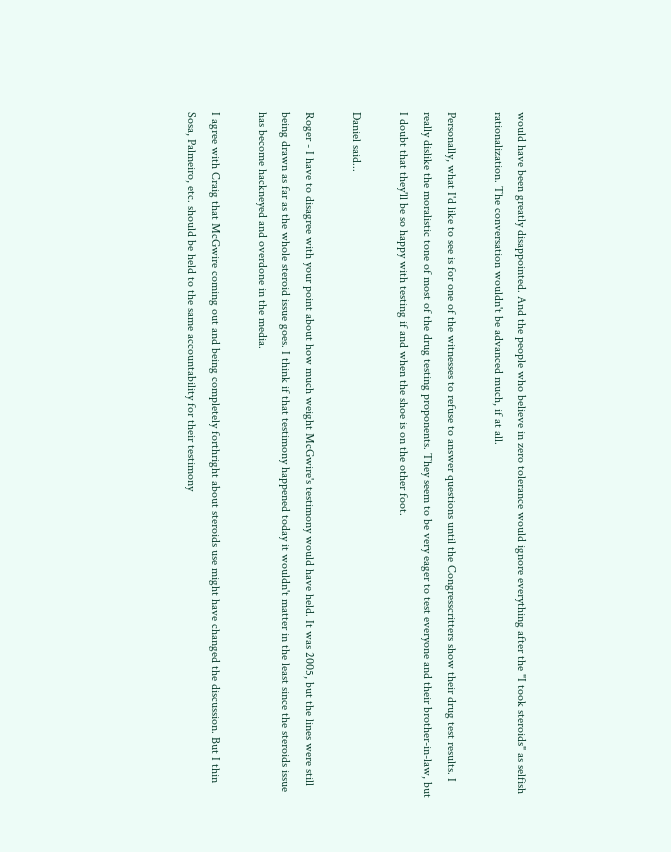would have been greatly disappointed. And the people who believe in zero tolerance would ignore everything after the "I took steroids" as selfish rationalization. The conversation wouldn't be advanced much, if at all.

Personally, what I'd like to see is for one of the witnesses to refuse to answer questions until the Congresscritters show their drug test results. I really dislike the moralistic tone of most of the drug testing proponents. They seem to be very eager to test everyone and their brother-in-law, but I doubt that they'll be so happy with testing if and when the shoe is on the other foot.

Daniel said...

Roger - I have to disagree with your point about how much weight McGwire's testimony would have held. It was 2005, but the lines were still being drawn as far as the whole steroid issue goes. I think if that testimony happened today it wouldn't matter in the least since the steroids issue has become hackneyed and overdone in the media.

I agree with Craig that McGwire coming out and being completely forthright about steroids use might have changed the discussion. But I thin Sosa, Palmeiro, etc. should be held to the same accountability for their testimony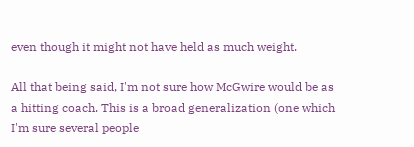even though it might not have held as much weight.

All that being said, I'm not sure how McGwire would be as a hitting coach. This is a broad generalization (one which I'm sure several people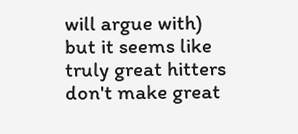will argue with) but it seems like truly great hitters don't make great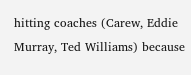hitting coaches (Carew, Eddie Murray, Ted Williams) because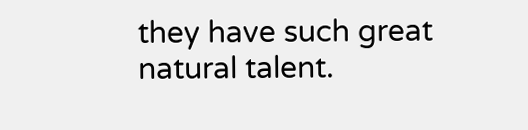they have such great natural talent.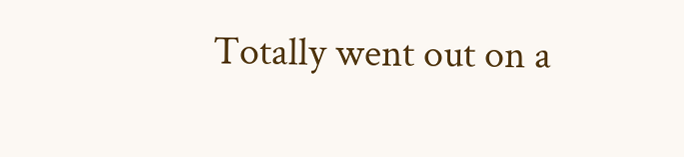Totally went out on a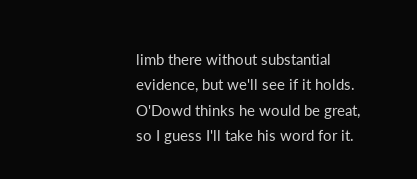limb there without substantial evidence, but we'll see if it holds. O'Dowd thinks he would be great, so I guess I'll take his word for it.